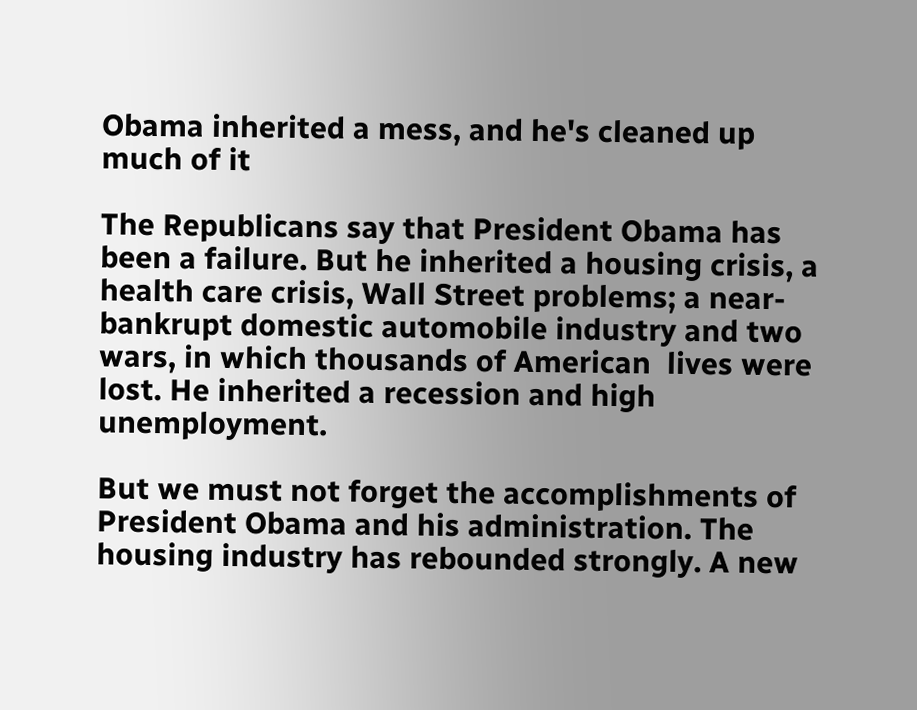Obama inherited a mess, and he's cleaned up much of it

The Republicans say that President Obama has been a failure. But he inherited a housing crisis, a health care crisis, Wall Street problems; a near-bankrupt domestic automobile industry and two wars, in which thousands of American  lives were lost. He inherited a recession and high unemployment.

But we must not forget the accomplishments of President Obama and his administration. The housing industry has rebounded strongly. A new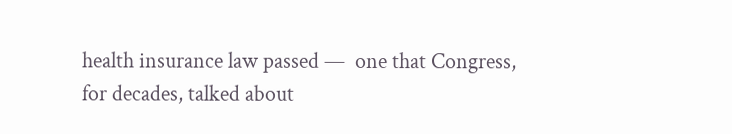health insurance law passed —  one that Congress, for decades, talked about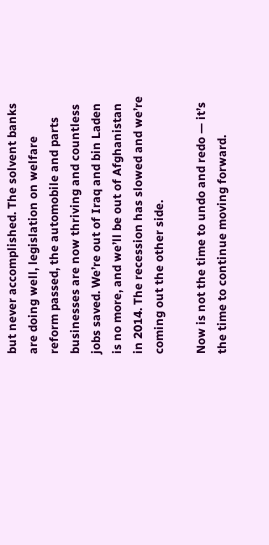but never accomplished. The solvent banks are doing well, legislation on welfare reform passed, the automobile and parts businesses are now thriving and countless jobs saved. We’re out of Iraq and bin Laden is no more, and we’ll be out of Afghanistan in 2014. The recession has slowed and we’re coming out the other side.

Now is not the time to undo and redo — it’s the time to continue moving forward.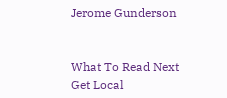Jerome Gunderson


What To Read Next
Get Local